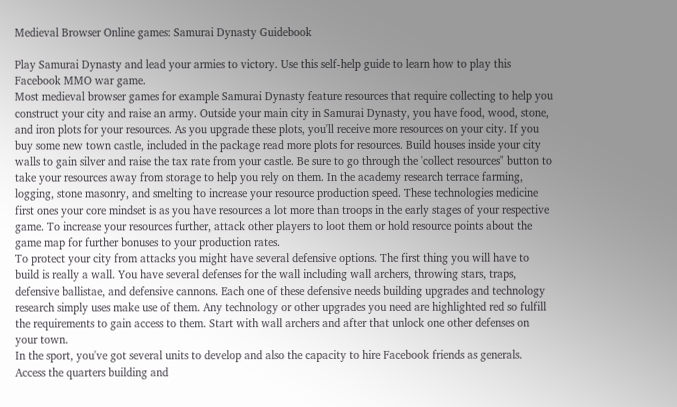Medieval Browser Online games: Samurai Dynasty Guidebook

Play Samurai Dynasty and lead your armies to victory. Use this self-help guide to learn how to play this Facebook MMO war game.
Most medieval browser games for example Samurai Dynasty feature resources that require collecting to help you construct your city and raise an army. Outside your main city in Samurai Dynasty, you have food, wood, stone, and iron plots for your resources. As you upgrade these plots, you'll receive more resources on your city. If you buy some new town castle, included in the package read more plots for resources. Build houses inside your city walls to gain silver and raise the tax rate from your castle. Be sure to go through the 'collect resources" button to take your resources away from storage to help you rely on them. In the academy research terrace farming, logging, stone masonry, and smelting to increase your resource production speed. These technologies medicine first ones your core mindset is as you have resources a lot more than troops in the early stages of your respective game. To increase your resources further, attack other players to loot them or hold resource points about the game map for further bonuses to your production rates.
To protect your city from attacks you might have several defensive options. The first thing you will have to build is really a wall. You have several defenses for the wall including wall archers, throwing stars, traps, defensive ballistae, and defensive cannons. Each one of these defensive needs building upgrades and technology research simply uses make use of them. Any technology or other upgrades you need are highlighted red so fulfill the requirements to gain access to them. Start with wall archers and after that unlock one other defenses on your town.
In the sport, you've got several units to develop and also the capacity to hire Facebook friends as generals. Access the quarters building and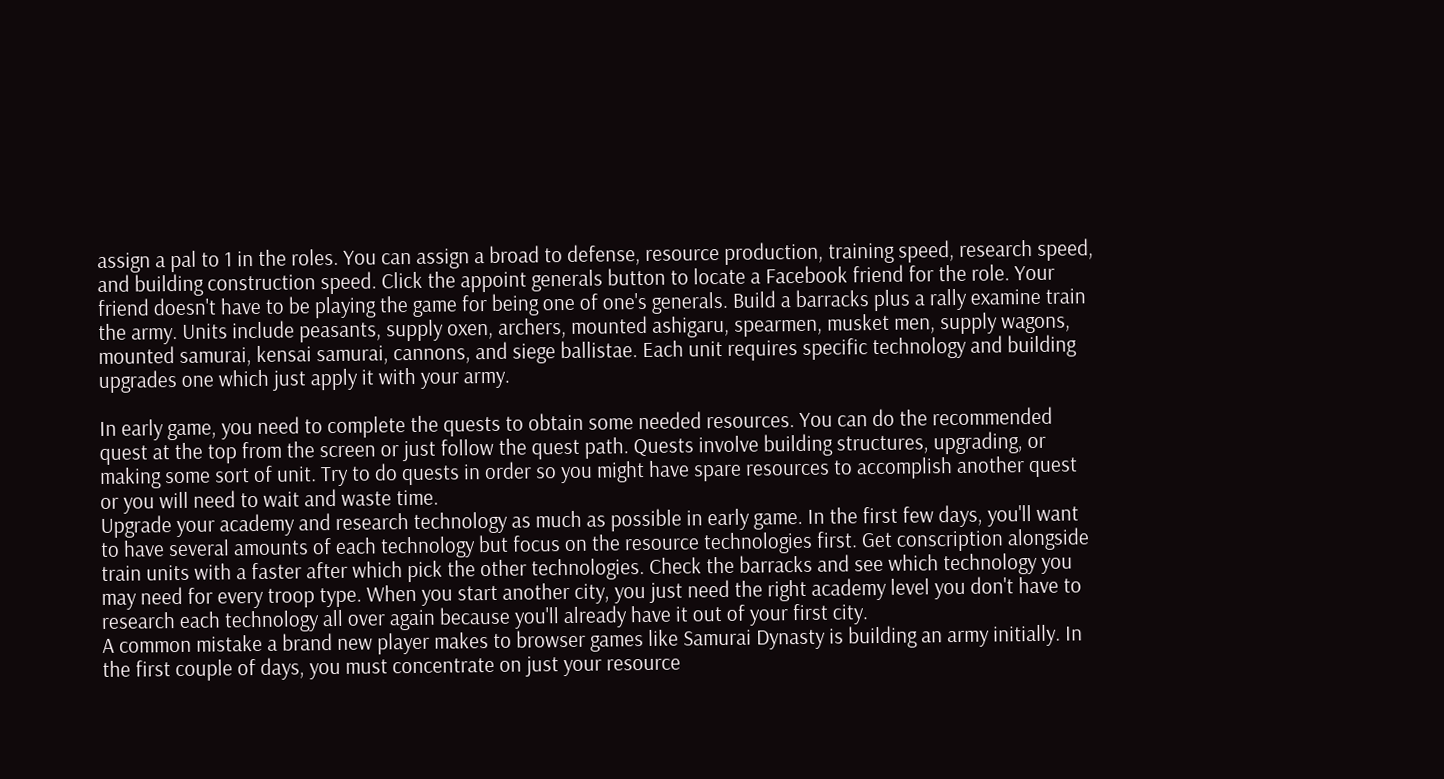assign a pal to 1 in the roles. You can assign a broad to defense, resource production, training speed, research speed, and building construction speed. Click the appoint generals button to locate a Facebook friend for the role. Your friend doesn't have to be playing the game for being one of one's generals. Build a barracks plus a rally examine train the army. Units include peasants, supply oxen, archers, mounted ashigaru, spearmen, musket men, supply wagons, mounted samurai, kensai samurai, cannons, and siege ballistae. Each unit requires specific technology and building upgrades one which just apply it with your army.

In early game, you need to complete the quests to obtain some needed resources. You can do the recommended quest at the top from the screen or just follow the quest path. Quests involve building structures, upgrading, or making some sort of unit. Try to do quests in order so you might have spare resources to accomplish another quest or you will need to wait and waste time.
Upgrade your academy and research technology as much as possible in early game. In the first few days, you'll want to have several amounts of each technology but focus on the resource technologies first. Get conscription alongside train units with a faster after which pick the other technologies. Check the barracks and see which technology you may need for every troop type. When you start another city, you just need the right academy level you don't have to research each technology all over again because you'll already have it out of your first city.
A common mistake a brand new player makes to browser games like Samurai Dynasty is building an army initially. In the first couple of days, you must concentrate on just your resource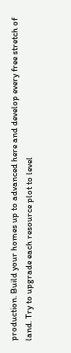production. Build your homes up to advanced here and develop every free stretch of land. Try to upgrade each resource plot to level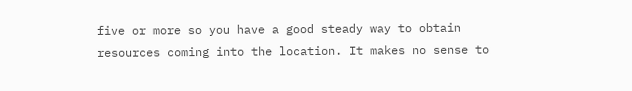five or more so you have a good steady way to obtain resources coming into the location. It makes no sense to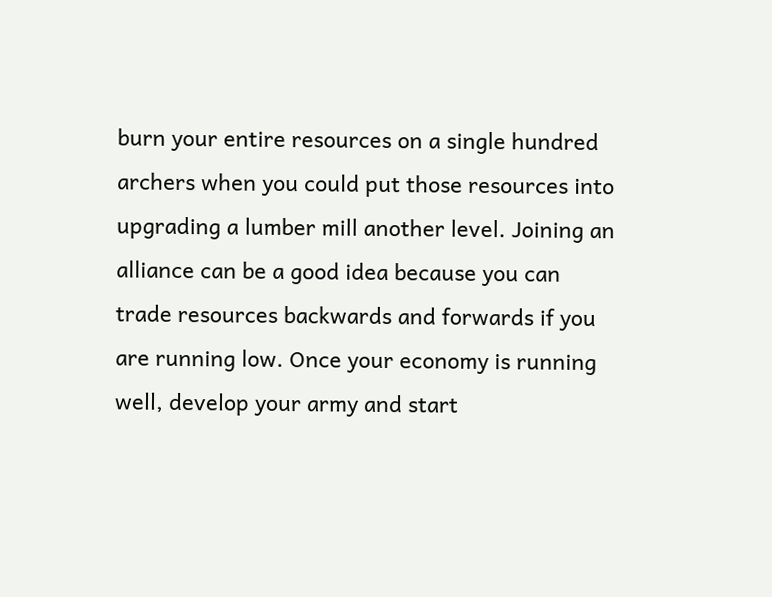burn your entire resources on a single hundred archers when you could put those resources into upgrading a lumber mill another level. Joining an alliance can be a good idea because you can trade resources backwards and forwards if you are running low. Once your economy is running well, develop your army and start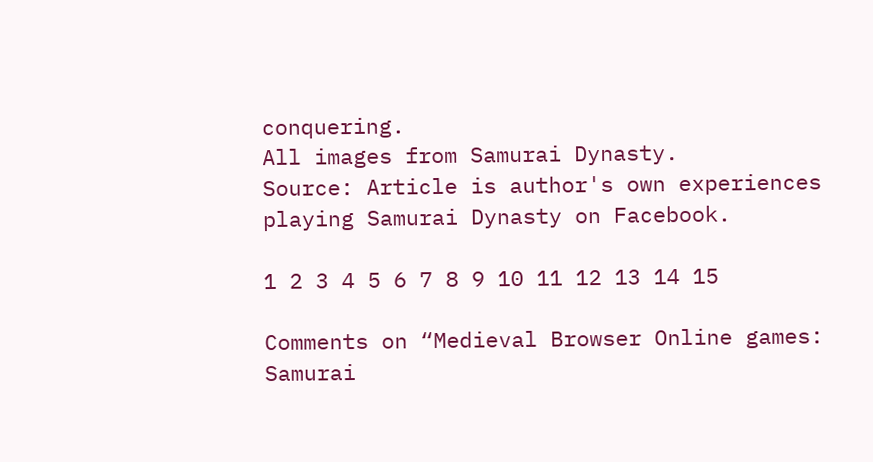conquering.
All images from Samurai Dynasty.
Source: Article is author's own experiences playing Samurai Dynasty on Facebook.

1 2 3 4 5 6 7 8 9 10 11 12 13 14 15

Comments on “Medieval Browser Online games: Samurai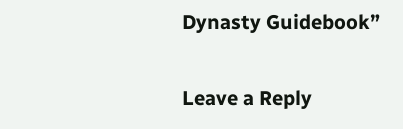Dynasty Guidebook”

Leave a Reply